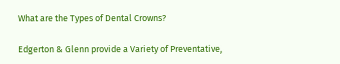What are the Types of Dental Crowns?

Edgerton & Glenn provide a Variety of Preventative,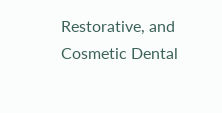Restorative, and Cosmetic Dental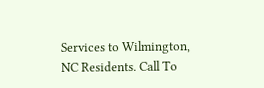Services to Wilmington, NC Residents. Call To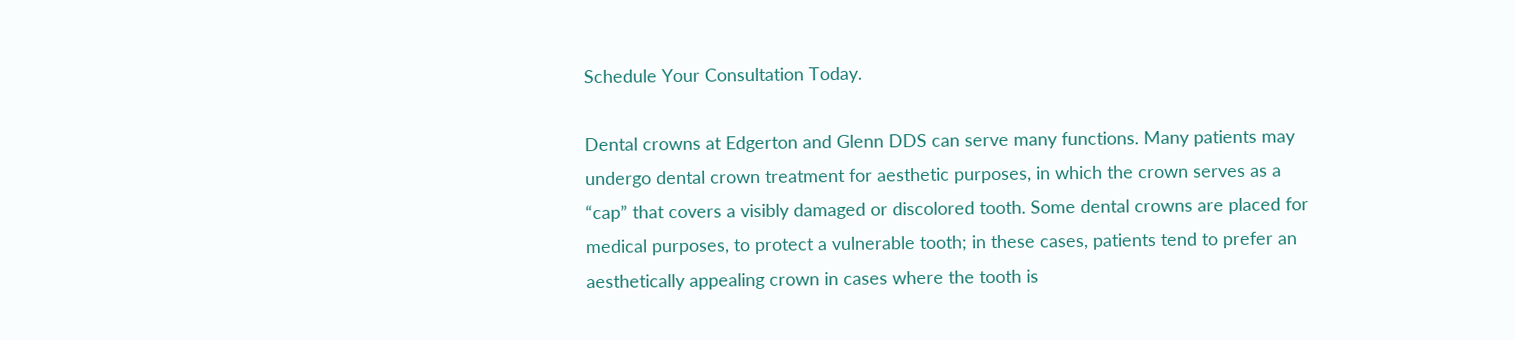Schedule Your Consultation Today.

Dental crowns at Edgerton and Glenn DDS can serve many functions. Many patients may undergo dental crown treatment for aesthetic purposes, in which the crown serves as a “cap” that covers a visibly damaged or discolored tooth. Some dental crowns are placed for medical purposes, to protect a vulnerable tooth; in these cases, patients tend to prefer an aesthetically appealing crown in cases where the tooth is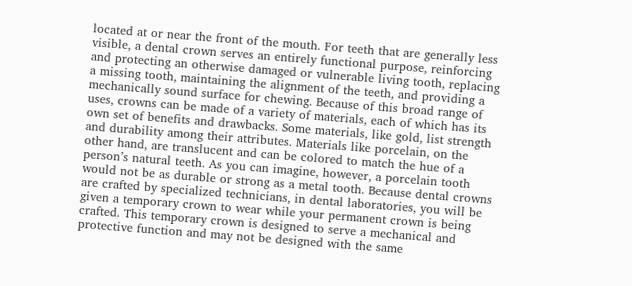located at or near the front of the mouth. For teeth that are generally less visible, a dental crown serves an entirely functional purpose, reinforcing and protecting an otherwise damaged or vulnerable living tooth, replacing a missing tooth, maintaining the alignment of the teeth, and providing a mechanically sound surface for chewing. Because of this broad range of uses, crowns can be made of a variety of materials, each of which has its own set of benefits and drawbacks. Some materials, like gold, list strength and durability among their attributes. Materials like porcelain, on the other hand, are translucent and can be colored to match the hue of a person’s natural teeth. As you can imagine, however, a porcelain tooth would not be as durable or strong as a metal tooth. Because dental crowns are crafted by specialized technicians, in dental laboratories, you will be given a temporary crown to wear while your permanent crown is being crafted. This temporary crown is designed to serve a mechanical and protective function and may not be designed with the same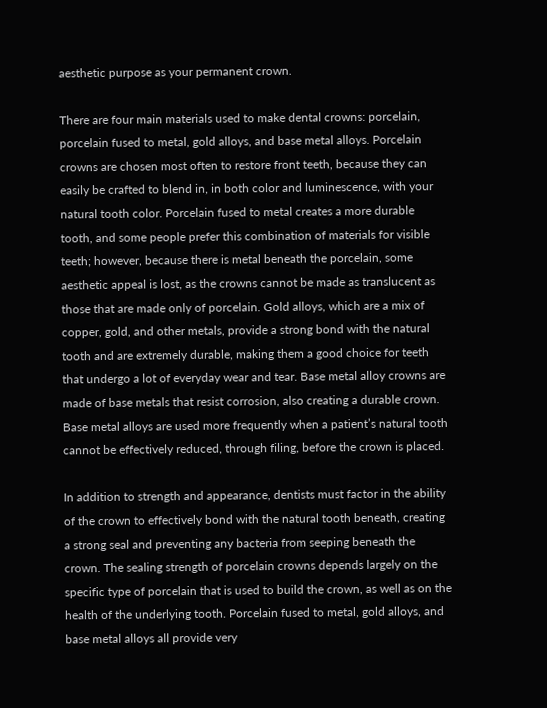aesthetic purpose as your permanent crown.

There are four main materials used to make dental crowns: porcelain, porcelain fused to metal, gold alloys, and base metal alloys. Porcelain crowns are chosen most often to restore front teeth, because they can easily be crafted to blend in, in both color and luminescence, with your natural tooth color. Porcelain fused to metal creates a more durable tooth, and some people prefer this combination of materials for visible teeth; however, because there is metal beneath the porcelain, some aesthetic appeal is lost, as the crowns cannot be made as translucent as those that are made only of porcelain. Gold alloys, which are a mix of copper, gold, and other metals, provide a strong bond with the natural tooth and are extremely durable, making them a good choice for teeth that undergo a lot of everyday wear and tear. Base metal alloy crowns are made of base metals that resist corrosion, also creating a durable crown. Base metal alloys are used more frequently when a patient’s natural tooth cannot be effectively reduced, through filing, before the crown is placed.

In addition to strength and appearance, dentists must factor in the ability of the crown to effectively bond with the natural tooth beneath, creating a strong seal and preventing any bacteria from seeping beneath the crown. The sealing strength of porcelain crowns depends largely on the specific type of porcelain that is used to build the crown, as well as on the health of the underlying tooth. Porcelain fused to metal, gold alloys, and base metal alloys all provide very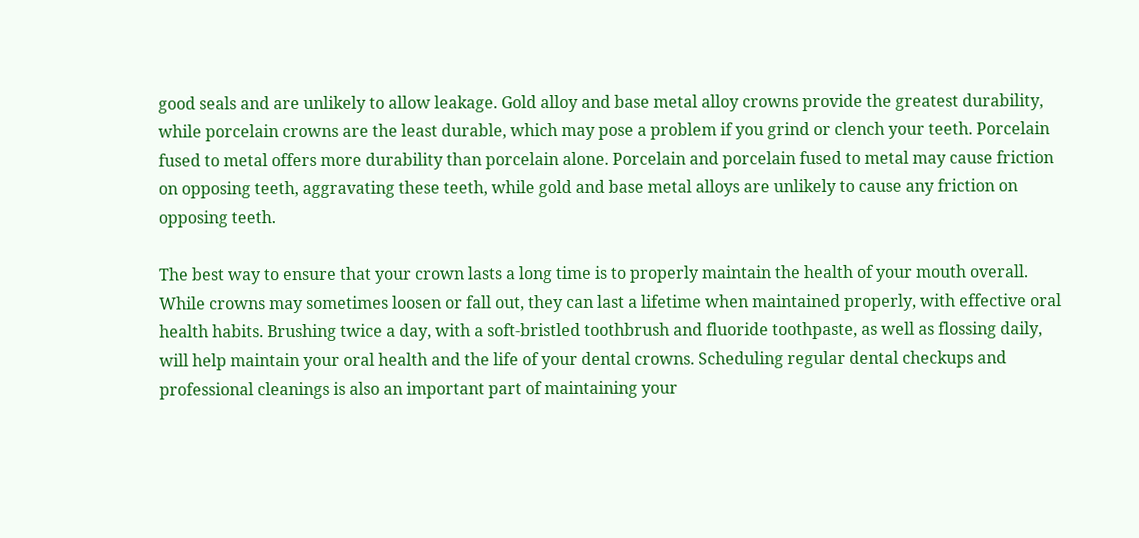good seals and are unlikely to allow leakage. Gold alloy and base metal alloy crowns provide the greatest durability, while porcelain crowns are the least durable, which may pose a problem if you grind or clench your teeth. Porcelain fused to metal offers more durability than porcelain alone. Porcelain and porcelain fused to metal may cause friction on opposing teeth, aggravating these teeth, while gold and base metal alloys are unlikely to cause any friction on opposing teeth.

The best way to ensure that your crown lasts a long time is to properly maintain the health of your mouth overall. While crowns may sometimes loosen or fall out, they can last a lifetime when maintained properly, with effective oral health habits. Brushing twice a day, with a soft-bristled toothbrush and fluoride toothpaste, as well as flossing daily, will help maintain your oral health and the life of your dental crowns. Scheduling regular dental checkups and professional cleanings is also an important part of maintaining your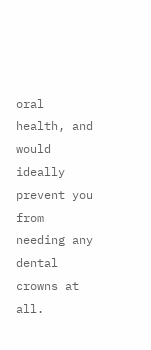oral health, and would ideally prevent you from needing any dental crowns at all.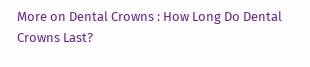More on Dental Crowns : How Long Do Dental Crowns Last?